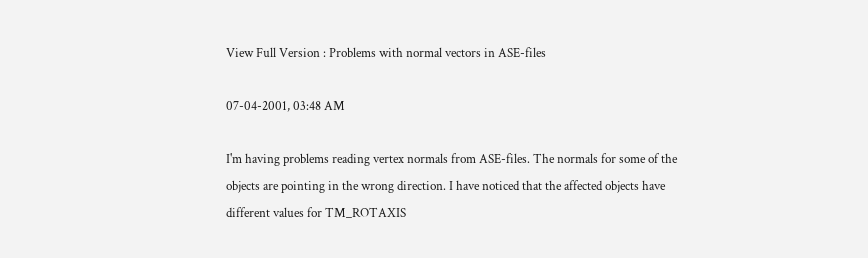View Full Version : Problems with normal vectors in ASE-files

07-04-2001, 03:48 AM

I'm having problems reading vertex normals from ASE-files. The normals for some of the objects are pointing in the wrong direction. I have noticed that the affected objects have different values for TM_ROTAXIS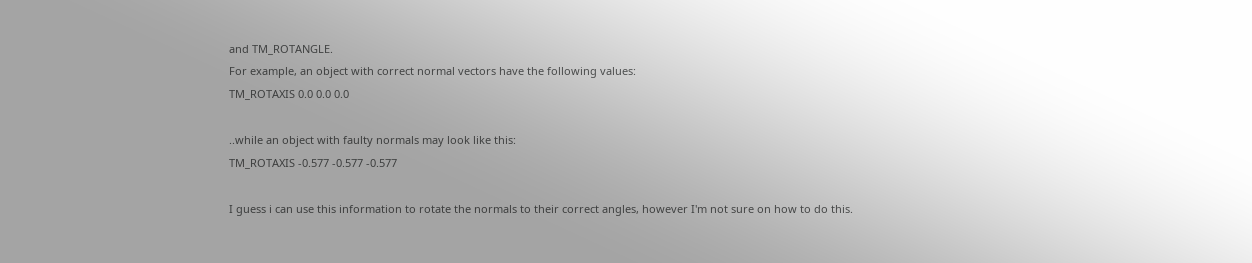and TM_ROTANGLE.
For example, an object with correct normal vectors have the following values:
TM_ROTAXIS 0.0 0.0 0.0

..while an object with faulty normals may look like this:
TM_ROTAXIS -0.577 -0.577 -0.577

I guess i can use this information to rotate the normals to their correct angles, however I'm not sure on how to do this.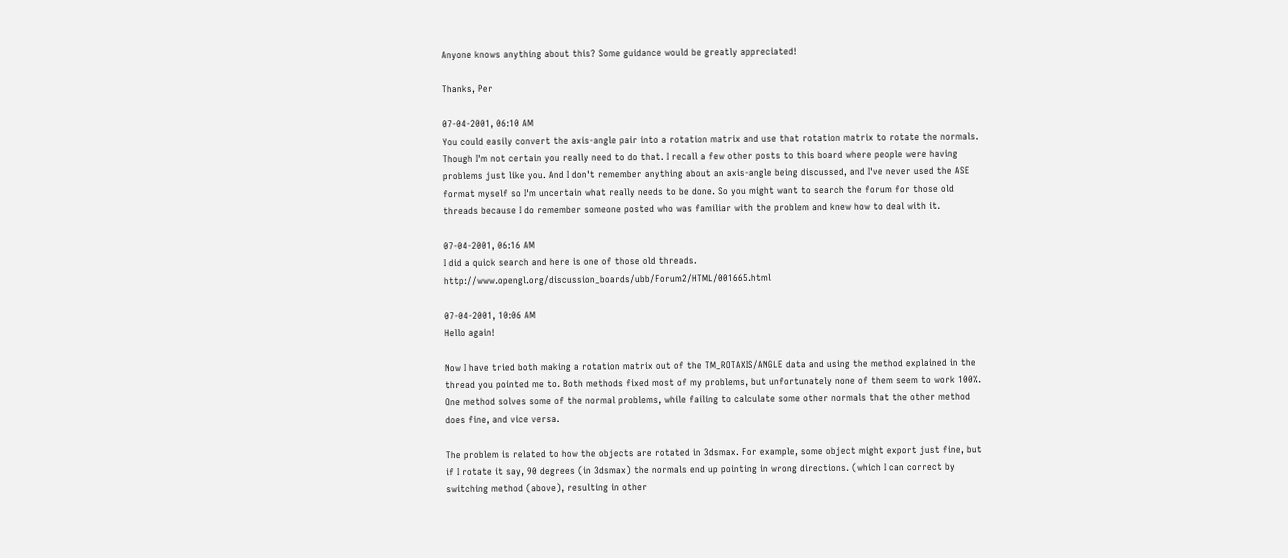Anyone knows anything about this? Some guidance would be greatly appreciated!

Thanks, Per

07-04-2001, 06:10 AM
You could easily convert the axis-angle pair into a rotation matrix and use that rotation matrix to rotate the normals. Though I'm not certain you really need to do that. I recall a few other posts to this board where people were having problems just like you. And I don't remember anything about an axis-angle being discussed, and I've never used the ASE format myself so I'm uncertain what really needs to be done. So you might want to search the forum for those old threads because I do remember someone posted who was familiar with the problem and knew how to deal with it.

07-04-2001, 06:16 AM
I did a quick search and here is one of those old threads. http://www.opengl.org/discussion_boards/ubb/Forum2/HTML/001665.html

07-04-2001, 10:06 AM
Hello again!

Now I have tried both making a rotation matrix out of the TM_ROTAXIS/ANGLE data and using the method explained in the thread you pointed me to. Both methods fixed most of my problems, but unfortunately none of them seem to work 100%. One method solves some of the normal problems, while failing to calculate some other normals that the other method does fine, and vice versa.

The problem is related to how the objects are rotated in 3dsmax. For example, some object might export just fine, but if I rotate it say, 90 degrees (in 3dsmax) the normals end up pointing in wrong directions. (which I can correct by switching method (above), resulting in other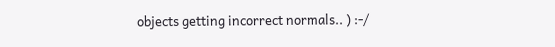objects getting incorrect normals.. ) :-/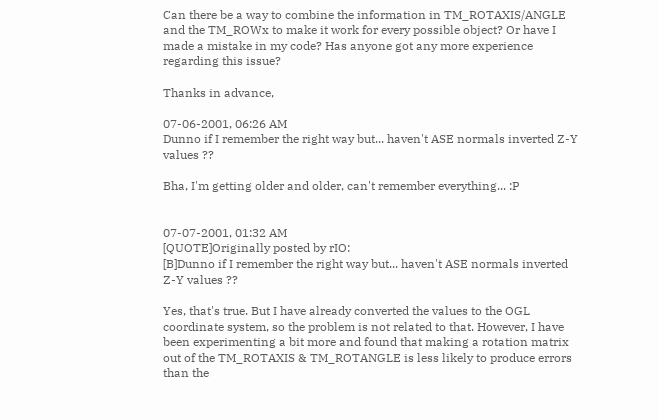Can there be a way to combine the information in TM_ROTAXIS/ANGLE and the TM_ROWx to make it work for every possible object? Or have I made a mistake in my code? Has anyone got any more experience regarding this issue?

Thanks in advance,

07-06-2001, 06:26 AM
Dunno if I remember the right way but... haven't ASE normals inverted Z-Y values ??

Bha, I'm getting older and older, can't remember everything... :P


07-07-2001, 01:32 AM
[QUOTE]Originally posted by rIO:
[B]Dunno if I remember the right way but... haven't ASE normals inverted Z-Y values ??

Yes, that's true. But I have already converted the values to the OGL coordinate system, so the problem is not related to that. However, I have been experimenting a bit more and found that making a rotation matrix out of the TM_ROTAXIS & TM_ROTANGLE is less likely to produce errors than the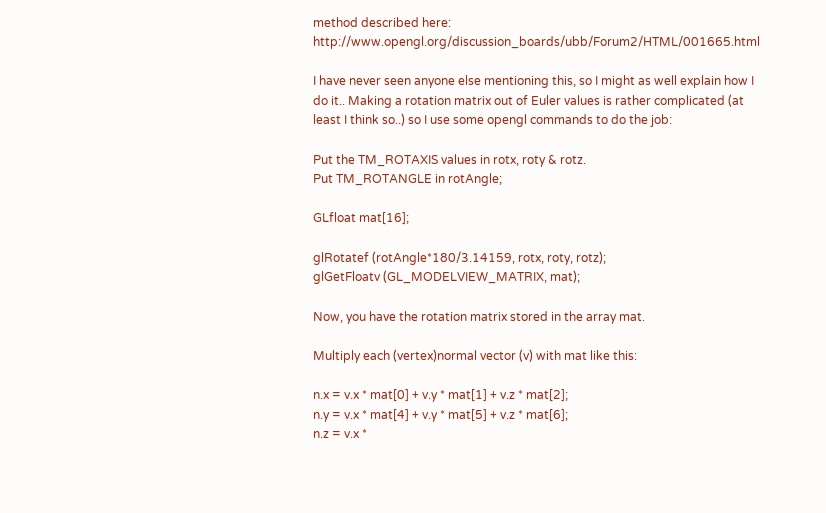method described here: http://www.opengl.org/discussion_boards/ubb/Forum2/HTML/001665.html

I have never seen anyone else mentioning this, so I might as well explain how I do it.. Making a rotation matrix out of Euler values is rather complicated (at least I think so..) so I use some opengl commands to do the job:

Put the TM_ROTAXIS values in rotx, roty & rotz.
Put TM_ROTANGLE in rotAngle;

GLfloat mat[16];

glRotatef (rotAngle*180/3.14159, rotx, roty, rotz);
glGetFloatv (GL_MODELVIEW_MATRIX, mat);

Now, you have the rotation matrix stored in the array mat.

Multiply each (vertex)normal vector (v) with mat like this:

n.x = v.x * mat[0] + v.y * mat[1] + v.z * mat[2];
n.y = v.x * mat[4] + v.y * mat[5] + v.z * mat[6];
n.z = v.x *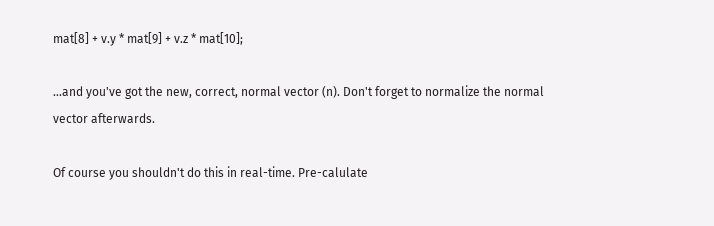mat[8] + v.y * mat[9] + v.z * mat[10];

...and you've got the new, correct, normal vector (n). Don't forget to normalize the normal vector afterwards.

Of course you shouldn't do this in real-time. Pre-calulate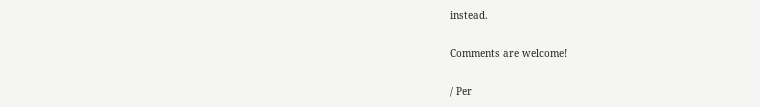instead.

Comments are welcome!

/ Per